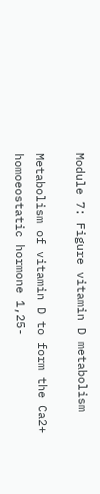Module 7: Figure vitamin D metabolism

Metabolism of vitamin D to form the Ca2+ homoeostatic hormone 1,25-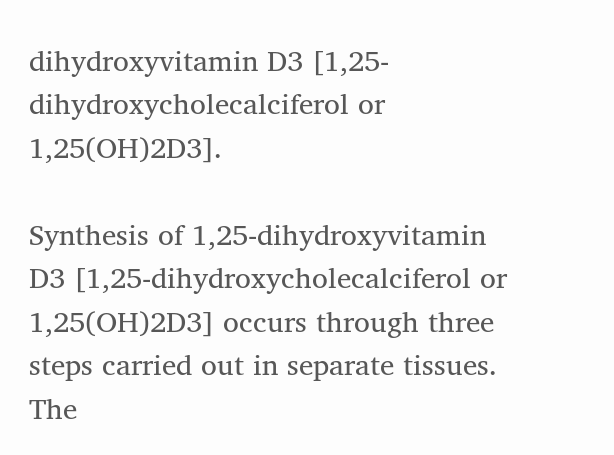dihydroxyvitamin D3 [1,25-dihydroxycholecalciferol or 1,25(OH)2D3].

Synthesis of 1,25-dihydroxyvitamin D3 [1,25-dihydroxycholecalciferol or 1,25(OH)2D3] occurs through three steps carried out in separate tissues. The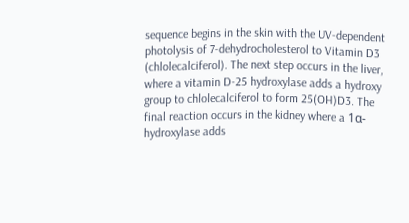sequence begins in the skin with the UV-dependent photolysis of 7-dehydrocholesterol to Vitamin D3 (chlolecalciferol). The next step occurs in the liver, where a vitamin D-25 hydroxylase adds a hydroxy group to chlolecalciferol to form 25(OH)D3. The final reaction occurs in the kidney where a 1α-hydroxylase adds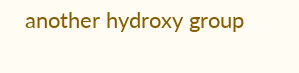another hydroxy group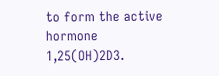to form the active hormone 1,25(OH)2D3.